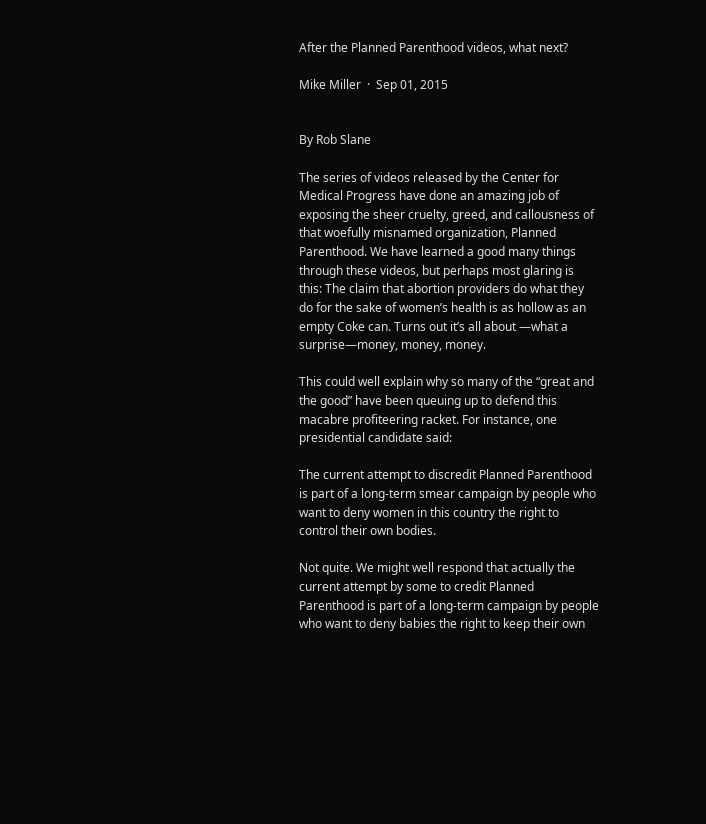After the Planned Parenthood videos, what next?

Mike Miller  ·  Sep 01, 2015


By Rob Slane

The series of videos released by the Center for Medical Progress have done an amazing job of exposing the sheer cruelty, greed, and callousness of that woefully misnamed organization, Planned Parenthood. We have learned a good many things through these videos, but perhaps most glaring is this: The claim that abortion providers do what they do for the sake of women’s health is as hollow as an empty Coke can. Turns out it’s all about —what a surprise—money, money, money.

This could well explain why so many of the “great and the good” have been queuing up to defend this macabre profiteering racket. For instance, one presidential candidate said:

The current attempt to discredit Planned Parenthood is part of a long-term smear campaign by people who want to deny women in this country the right to control their own bodies.

Not quite. We might well respond that actually the current attempt by some to credit Planned Parenthood is part of a long-term campaign by people who want to deny babies the right to keep their own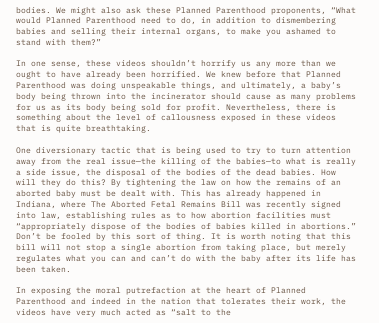bodies. We might also ask these Planned Parenthood proponents, “What would Planned Parenthood need to do, in addition to dismembering babies and selling their internal organs, to make you ashamed to stand with them?”

In one sense, these videos shouldn’t horrify us any more than we ought to have already been horrified. We knew before that Planned Parenthood was doing unspeakable things, and ultimately, a baby’s body being thrown into the incinerator should cause as many problems for us as its body being sold for profit. Nevertheless, there is something about the level of callousness exposed in these videos that is quite breathtaking.

One diversionary tactic that is being used to try to turn attention away from the real issue—the killing of the babies—to what is really a side issue, the disposal of the bodies of the dead babies. How will they do this? By tightening the law on how the remains of an aborted baby must be dealt with. This has already happened in Indiana, where The Aborted Fetal Remains Bill was recently signed into law, establishing rules as to how abortion facilities must “appropriately dispose of the bodies of babies killed in abortions.” Don’t be fooled by this sort of thing. It is worth noting that this bill will not stop a single abortion from taking place, but merely regulates what you can and can’t do with the baby after its life has been taken.

In exposing the moral putrefaction at the heart of Planned Parenthood and indeed in the nation that tolerates their work, the videos have very much acted as “salt to the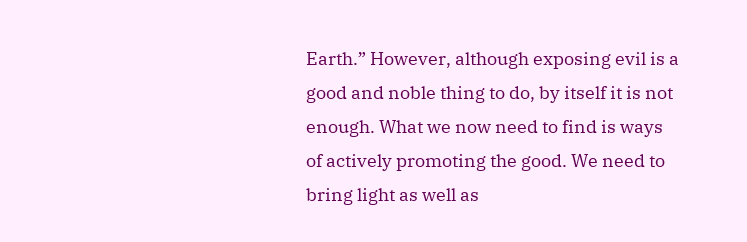Earth.” However, although exposing evil is a good and noble thing to do, by itself it is not enough. What we now need to find is ways of actively promoting the good. We need to bring light as well as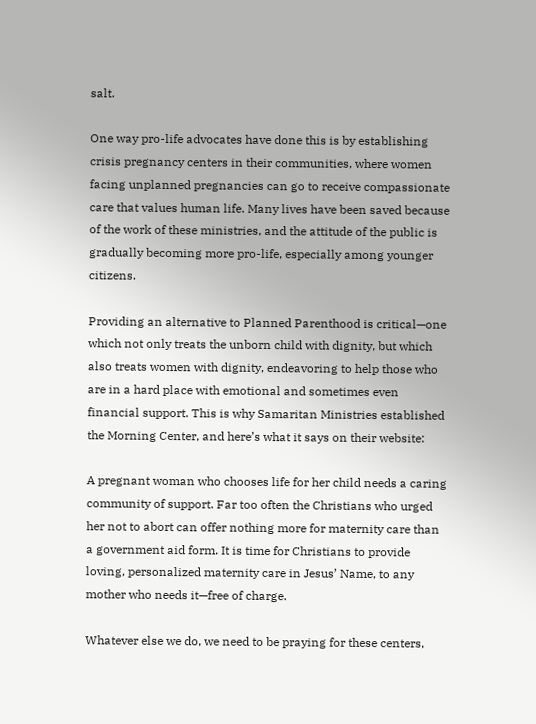salt.

One way pro-life advocates have done this is by establishing crisis pregnancy centers in their communities, where women facing unplanned pregnancies can go to receive compassionate care that values human life. Many lives have been saved because of the work of these ministries, and the attitude of the public is gradually becoming more pro-life, especially among younger citizens.

Providing an alternative to Planned Parenthood is critical—one which not only treats the unborn child with dignity, but which also treats women with dignity, endeavoring to help those who are in a hard place with emotional and sometimes even financial support. This is why Samaritan Ministries established the Morning Center, and here’s what it says on their website:

A pregnant woman who chooses life for her child needs a caring community of support. Far too often the Christians who urged her not to abort can offer nothing more for maternity care than a government aid form. It is time for Christians to provide loving, personalized maternity care in Jesus’ Name, to any mother who needs it—free of charge.

Whatever else we do, we need to be praying for these centers,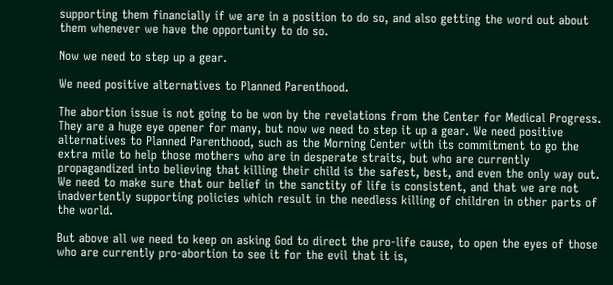supporting them financially if we are in a position to do so, and also getting the word out about them whenever we have the opportunity to do so.

Now we need to step up a gear.

We need positive alternatives to Planned Parenthood.

The abortion issue is not going to be won by the revelations from the Center for Medical Progress. They are a huge eye opener for many, but now we need to step it up a gear. We need positive alternatives to Planned Parenthood, such as the Morning Center with its commitment to go the extra mile to help those mothers who are in desperate straits, but who are currently propagandized into believing that killing their child is the safest, best, and even the only way out. We need to make sure that our belief in the sanctity of life is consistent, and that we are not inadvertently supporting policies which result in the needless killing of children in other parts of the world.

But above all we need to keep on asking God to direct the pro-life cause, to open the eyes of those who are currently pro-abortion to see it for the evil that it is,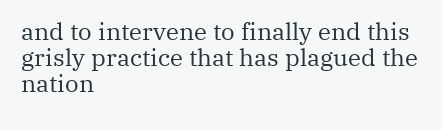and to intervene to finally end this grisly practice that has plagued the nation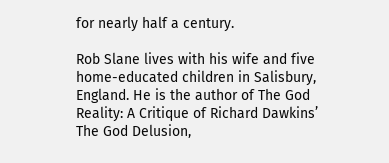for nearly half a century.

Rob Slane lives with his wife and five home-educated children in Salisbury, England. He is the author of The God Reality: A Critique of Richard Dawkins’ The God Delusion,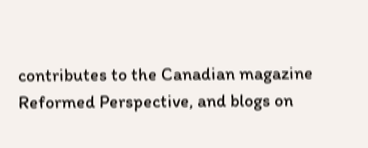contributes to the Canadian magazine Reformed Perspective, and blogs on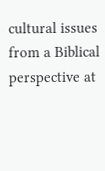cultural issues from a Biblical perspective at